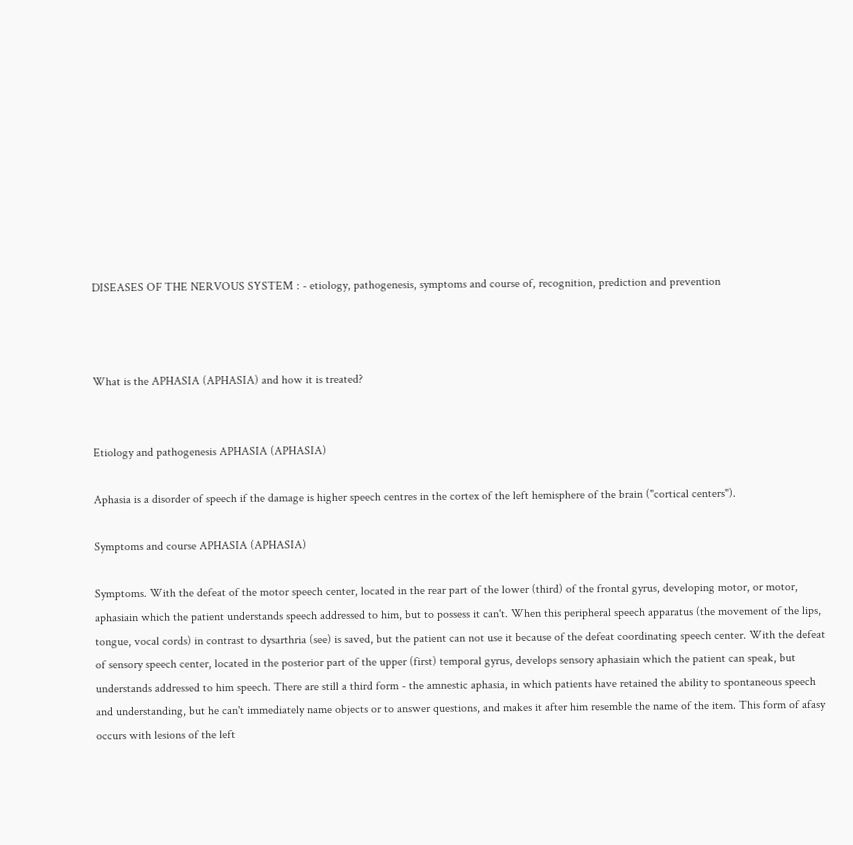DISEASES OF THE NERVOUS SYSTEM : - etiology, pathogenesis, symptoms and course of, recognition, prediction and prevention



What is the APHASIA (APHASIA) and how it is treated?


Etiology and pathogenesis APHASIA (APHASIA)

Aphasia is a disorder of speech if the damage is higher speech centres in the cortex of the left hemisphere of the brain ("cortical centers").

Symptoms and course APHASIA (APHASIA)

Symptoms. With the defeat of the motor speech center, located in the rear part of the lower (third) of the frontal gyrus, developing motor, or motor, aphasiain which the patient understands speech addressed to him, but to possess it can't. When this peripheral speech apparatus (the movement of the lips, tongue, vocal cords) in contrast to dysarthria (see) is saved, but the patient can not use it because of the defeat coordinating speech center. With the defeat of sensory speech center, located in the posterior part of the upper (first) temporal gyrus, develops sensory aphasiain which the patient can speak, but understands addressed to him speech. There are still a third form - the amnestic aphasia, in which patients have retained the ability to spontaneous speech and understanding, but he can't immediately name objects or to answer questions, and makes it after him resemble the name of the item. This form of afasy occurs with lesions of the left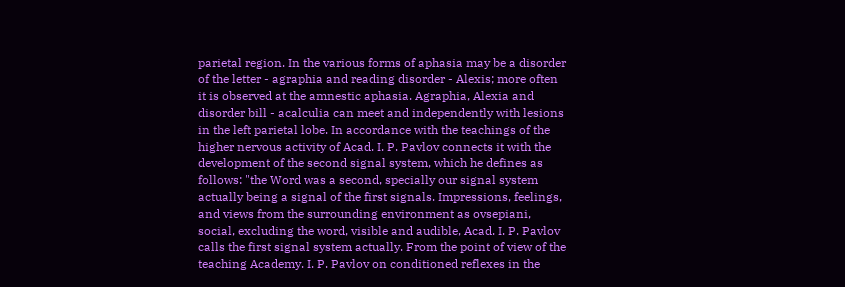parietal region. In the various forms of aphasia may be a disorder of the letter - agraphia and reading disorder - Alexis; more often it is observed at the amnestic aphasia. Agraphia, Alexia and disorder bill - acalculia can meet and independently with lesions in the left parietal lobe. In accordance with the teachings of the higher nervous activity of Acad. I. P. Pavlov connects it with the development of the second signal system, which he defines as follows: "the Word was a second, specially our signal system actually being a signal of the first signals. Impressions, feelings, and views from the surrounding environment as ovsepiani, social, excluding the word, visible and audible, Acad. I. P. Pavlov calls the first signal system actually. From the point of view of the teaching Academy. I. P. Pavlov on conditioned reflexes in the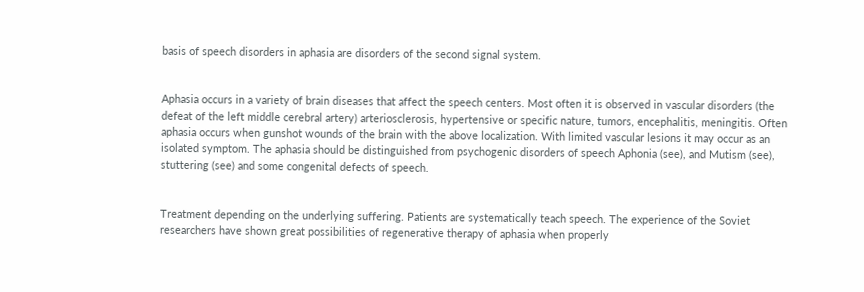basis of speech disorders in aphasia are disorders of the second signal system.


Aphasia occurs in a variety of brain diseases that affect the speech centers. Most often it is observed in vascular disorders (the defeat of the left middle cerebral artery) arteriosclerosis, hypertensive or specific nature, tumors, encephalitis, meningitis. Often aphasia occurs when gunshot wounds of the brain with the above localization. With limited vascular lesions it may occur as an isolated symptom. The aphasia should be distinguished from psychogenic disorders of speech Aphonia (see), and Mutism (see), stuttering (see) and some congenital defects of speech.


Treatment depending on the underlying suffering. Patients are systematically teach speech. The experience of the Soviet researchers have shown great possibilities of regenerative therapy of aphasia when properly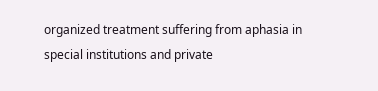organized treatment suffering from aphasia in special institutions and private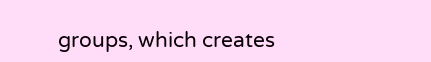groups, which creates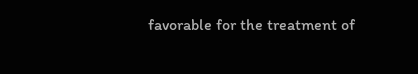favorable for the treatment of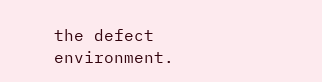the defect environment.